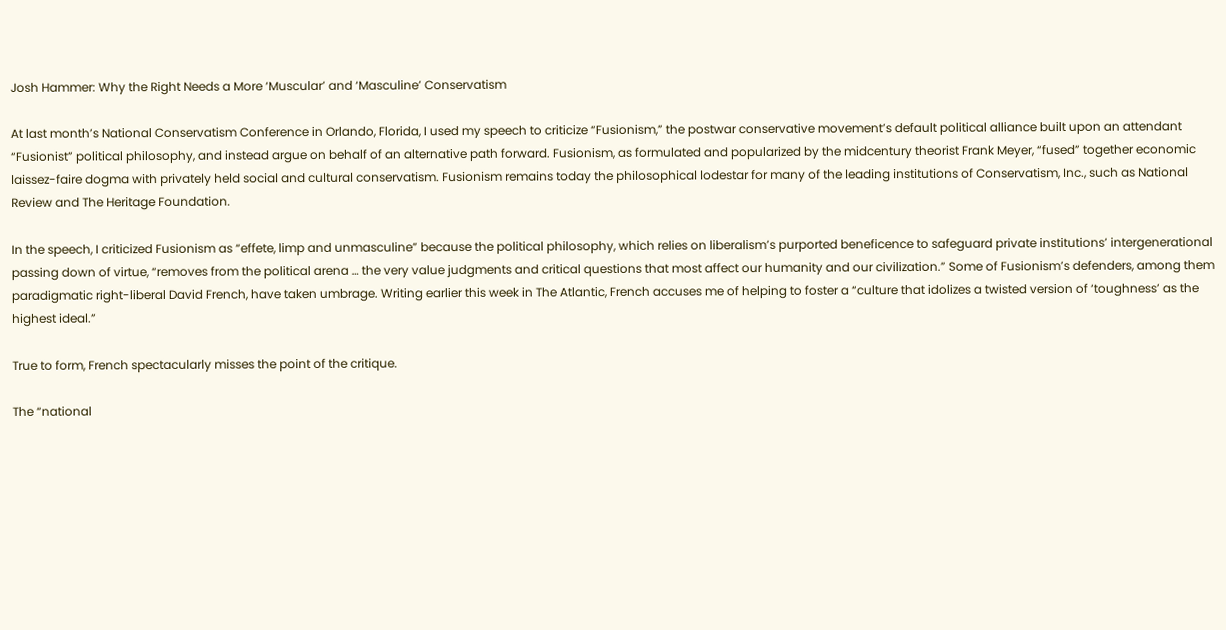Josh Hammer: Why the Right Needs a More ‘Muscular’ and ‘Masculine’ Conservatism

At last month’s National Conservatism Conference in Orlando, Florida, I used my speech to criticize “Fusionism,” the postwar conservative movement’s default political alliance built upon an attendant “Fusionist” political philosophy, and instead argue on behalf of an alternative path forward. Fusionism, as formulated and popularized by the midcentury theorist Frank Meyer, “fused” together economic laissez-faire dogma with privately held social and cultural conservatism. Fusionism remains today the philosophical lodestar for many of the leading institutions of Conservatism, Inc., such as National Review and The Heritage Foundation.

In the speech, I criticized Fusionism as “effete, limp and unmasculine” because the political philosophy, which relies on liberalism’s purported beneficence to safeguard private institutions’ intergenerational passing down of virtue, “removes from the political arena … the very value judgments and critical questions that most affect our humanity and our civilization.” Some of Fusionism’s defenders, among them paradigmatic right-liberal David French, have taken umbrage. Writing earlier this week in The Atlantic, French accuses me of helping to foster a “culture that idolizes a twisted version of ‘toughness’ as the highest ideal.”

True to form, French spectacularly misses the point of the critique.

The “national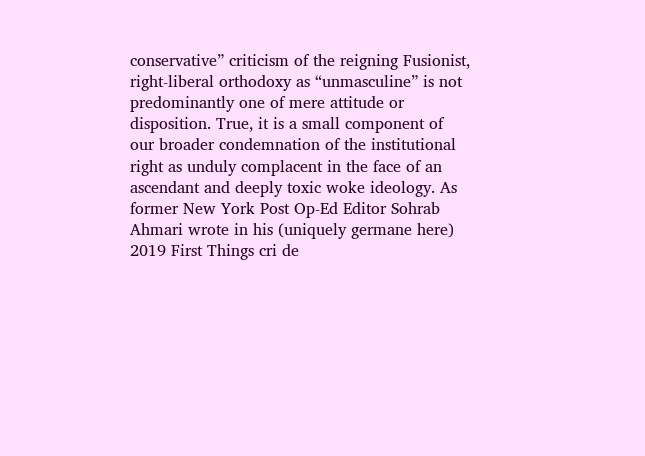conservative” criticism of the reigning Fusionist, right-liberal orthodoxy as “unmasculine” is not predominantly one of mere attitude or disposition. True, it is a small component of our broader condemnation of the institutional right as unduly complacent in the face of an ascendant and deeply toxic woke ideology. As former New York Post Op-Ed Editor Sohrab Ahmari wrote in his (uniquely germane here) 2019 First Things cri de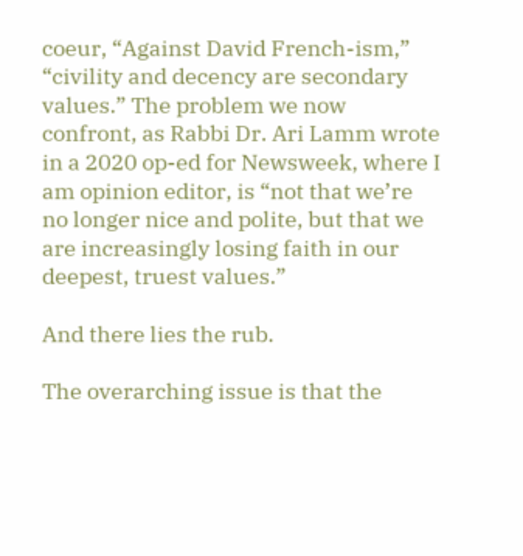coeur, “Against David French-ism,” “civility and decency are secondary values.” The problem we now confront, as Rabbi Dr. Ari Lamm wrote in a 2020 op-ed for Newsweek, where I am opinion editor, is “not that we’re no longer nice and polite, but that we are increasingly losing faith in our deepest, truest values.”

And there lies the rub.

The overarching issue is that the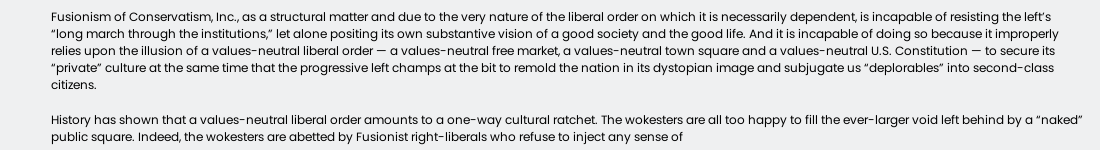Fusionism of Conservatism, Inc., as a structural matter and due to the very nature of the liberal order on which it is necessarily dependent, is incapable of resisting the left’s “long march through the institutions,” let alone positing its own substantive vision of a good society and the good life. And it is incapable of doing so because it improperly relies upon the illusion of a values-neutral liberal order — a values-neutral free market, a values-neutral town square and a values-neutral U.S. Constitution — to secure its “private” culture at the same time that the progressive left champs at the bit to remold the nation in its dystopian image and subjugate us “deplorables” into second-class citizens.

History has shown that a values-neutral liberal order amounts to a one-way cultural ratchet. The wokesters are all too happy to fill the ever-larger void left behind by a “naked” public square. Indeed, the wokesters are abetted by Fusionist right-liberals who refuse to inject any sense of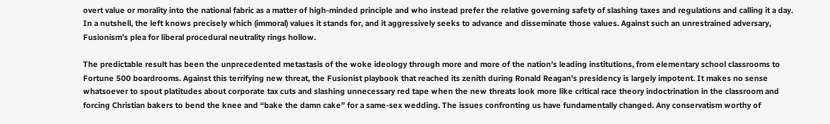overt value or morality into the national fabric as a matter of high-minded principle and who instead prefer the relative governing safety of slashing taxes and regulations and calling it a day. In a nutshell, the left knows precisely which (immoral) values it stands for, and it aggressively seeks to advance and disseminate those values. Against such an unrestrained adversary, Fusionism’s plea for liberal procedural neutrality rings hollow.

The predictable result has been the unprecedented metastasis of the woke ideology through more and more of the nation’s leading institutions, from elementary school classrooms to Fortune 500 boardrooms. Against this terrifying new threat, the Fusionist playbook that reached its zenith during Ronald Reagan’s presidency is largely impotent. It makes no sense whatsoever to spout platitudes about corporate tax cuts and slashing unnecessary red tape when the new threats look more like critical race theory indoctrination in the classroom and forcing Christian bakers to bend the knee and “bake the damn cake” for a same-sex wedding. The issues confronting us have fundamentally changed. Any conservatism worthy of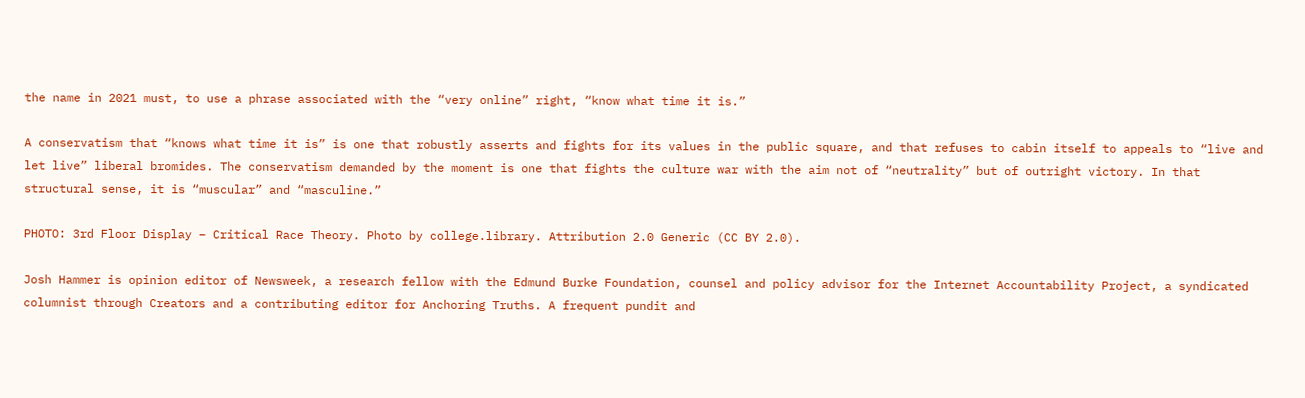the name in 2021 must, to use a phrase associated with the “very online” right, “know what time it is.”

A conservatism that “knows what time it is” is one that robustly asserts and fights for its values in the public square, and that refuses to cabin itself to appeals to “live and let live” liberal bromides. The conservatism demanded by the moment is one that fights the culture war with the aim not of “neutrality” but of outright victory. In that structural sense, it is “muscular” and “masculine.”

PHOTO: 3rd Floor Display – Critical Race Theory. Photo by college.library. Attribution 2.0 Generic (CC BY 2.0).

Josh Hammer is opinion editor of Newsweek, a research fellow with the Edmund Burke Foundation, counsel and policy advisor for the Internet Accountability Project, a syndicated columnist through Creators and a contributing editor for Anchoring Truths. A frequent pundit and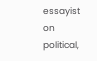essayist on political,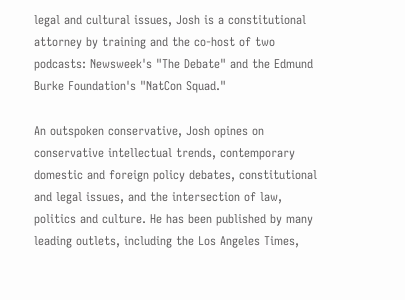legal and cultural issues, Josh is a constitutional attorney by training and the co-host of two podcasts: Newsweek's "The Debate" and the Edmund Burke Foundation's "NatCon Squad."

An outspoken conservative, Josh opines on conservative intellectual trends, contemporary domestic and foreign policy debates, constitutional and legal issues, and the intersection of law, politics and culture. He has been published by many leading outlets, including the Los Angeles Times,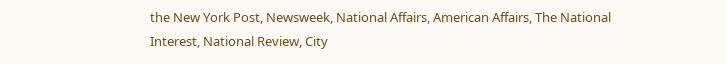the New York Post, Newsweek, National Affairs, American Affairs, The National Interest, National Review, City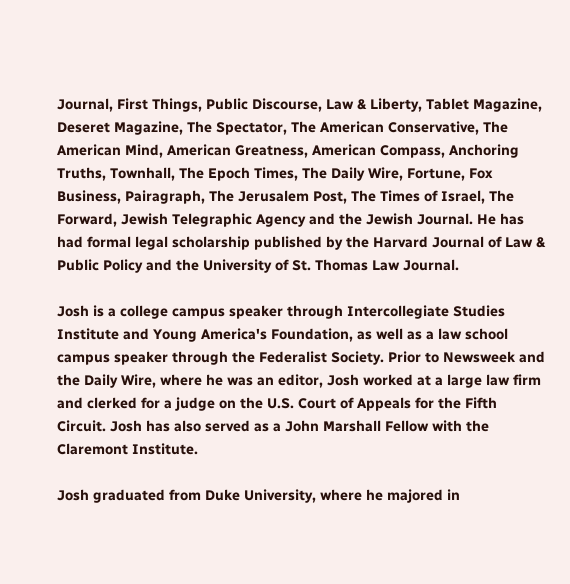Journal, First Things, Public Discourse, Law & Liberty, Tablet Magazine, Deseret Magazine, The Spectator, The American Conservative, The American Mind, American Greatness, American Compass, Anchoring Truths, Townhall, The Epoch Times, The Daily Wire, Fortune, Fox Business, Pairagraph, The Jerusalem Post, The Times of Israel, The Forward, Jewish Telegraphic Agency and the Jewish Journal. He has had formal legal scholarship published by the Harvard Journal of Law & Public Policy and the University of St. Thomas Law Journal.

Josh is a college campus speaker through Intercollegiate Studies Institute and Young America's Foundation, as well as a law school campus speaker through the Federalist Society. Prior to Newsweek and the Daily Wire, where he was an editor, Josh worked at a large law firm and clerked for a judge on the U.S. Court of Appeals for the Fifth Circuit. Josh has also served as a John Marshall Fellow with the Claremont Institute.

Josh graduated from Duke University, where he majored in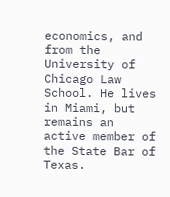economics, and from the University of Chicago Law School. He lives in Miami, but remains an active member of the State Bar of Texas.